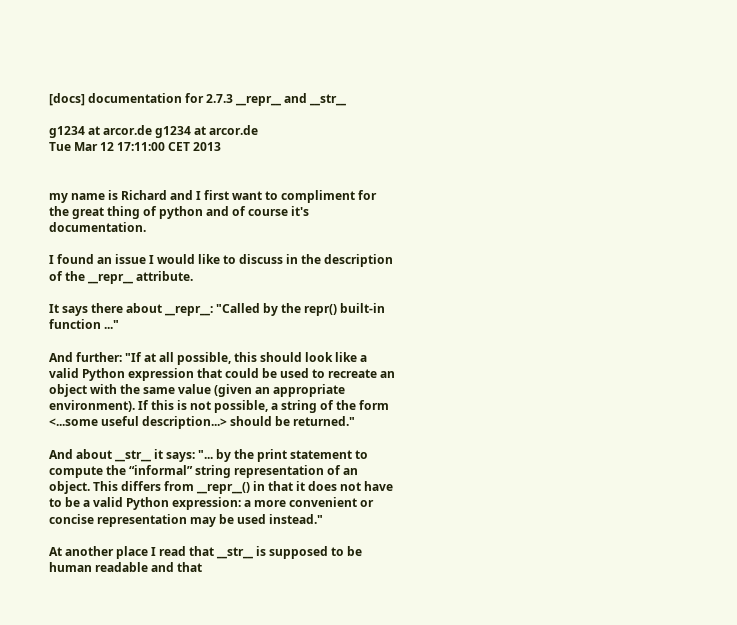[docs] documentation for 2.7.3 __repr__ and __str__

g1234 at arcor.de g1234 at arcor.de
Tue Mar 12 17:11:00 CET 2013


my name is Richard and I first want to compliment for the great thing of python and of course it's documentation.

I found an issue I would like to discuss in the description of the __repr__ attribute.

It says there about __repr__: "Called by the repr() built-in function ..."

And further: "If at all possible, this should look like a valid Python expression that could be used to recreate an object with the same value (given an appropriate environment). If this is not possible, a string of the form <...some useful description...> should be returned."

And about __str__ it says: "... by the print statement to compute the “informal” string representation of an object. This differs from __repr__() in that it does not have to be a valid Python expression: a more convenient or concise representation may be used instead."

At another place I read that __str__ is supposed to be human readable and that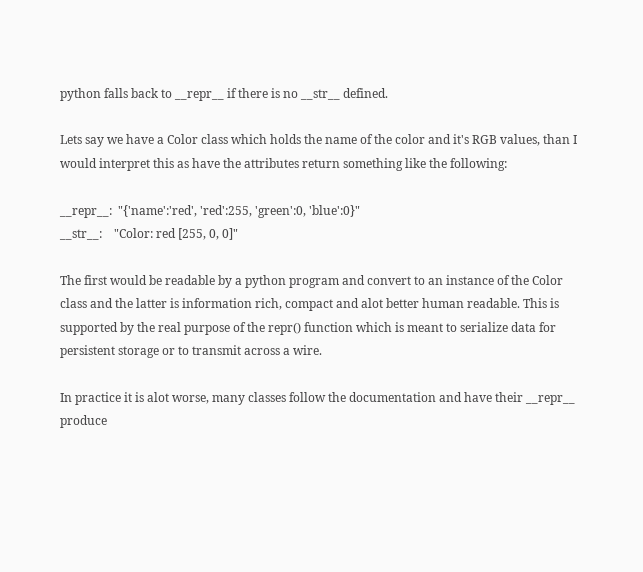python falls back to __repr__ if there is no __str__ defined.

Lets say we have a Color class which holds the name of the color and it's RGB values, than I would interpret this as have the attributes return something like the following:

__repr__:  "{'name':'red', 'red':255, 'green':0, 'blue':0}"
__str__:    "Color: red [255, 0, 0]"

The first would be readable by a python program and convert to an instance of the Color class and the latter is information rich, compact and alot better human readable. This is supported by the real purpose of the repr() function which is meant to serialize data for persistent storage or to transmit across a wire.

In practice it is alot worse, many classes follow the documentation and have their __repr__ produce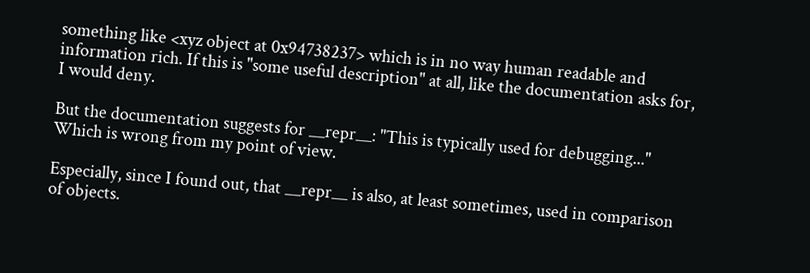something like <xyz object at 0x94738237> which is in no way human readable and information rich. If this is "some useful description" at all, like the documentation asks for, I would deny.

But the documentation suggests for __repr__: "This is typically used for debugging..." Which is wrong from my point of view.

Especially, since I found out, that __repr__ is also, at least sometimes, used in comparison of objects.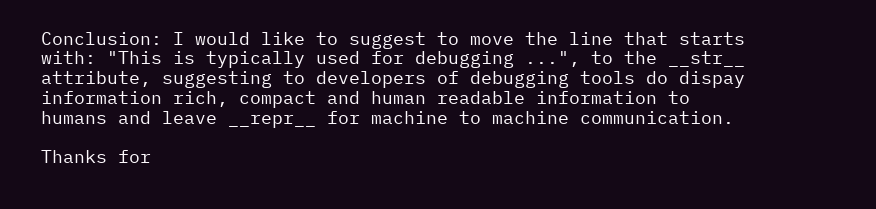Conclusion: I would like to suggest to move the line that starts with: "This is typically used for debugging ...", to the __str__ attribute, suggesting to developers of debugging tools do dispay information rich, compact and human readable information to humans and leave __repr__ for machine to machine communication.

Thanks for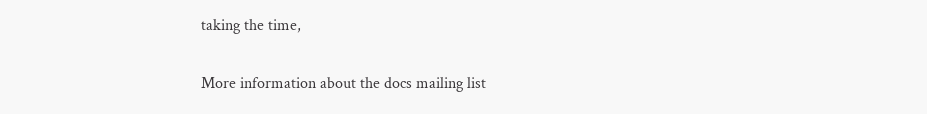taking the time,


More information about the docs mailing list